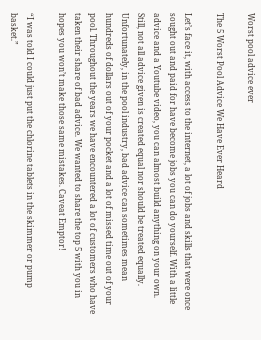Worst pool advice ever

The 5 Worst Pool Advice We Have Ever Heard

Let’s face it, with access to the internet, a lot of jobs and skills that were once sought out and paid for have become jobs you can do yourself. With a little advice and a Youtube video, you can almost build anything on your own. Still, not all advice given is created equal nor should be treated equally. Unfortunately, in the pool industry, bad advice can sometimes mean hundreds of dollars out of your pocket and a lot of missed time out of your pool. Throughout the years we have encountered a lot of customers who have taken their share of bad advice. We wanted to share the top 5 with you in hopes you won’t make those same mistakes. Caveat Emptor!

“I was told I could just put the chlorine tablets in the skimmer or pump basket.”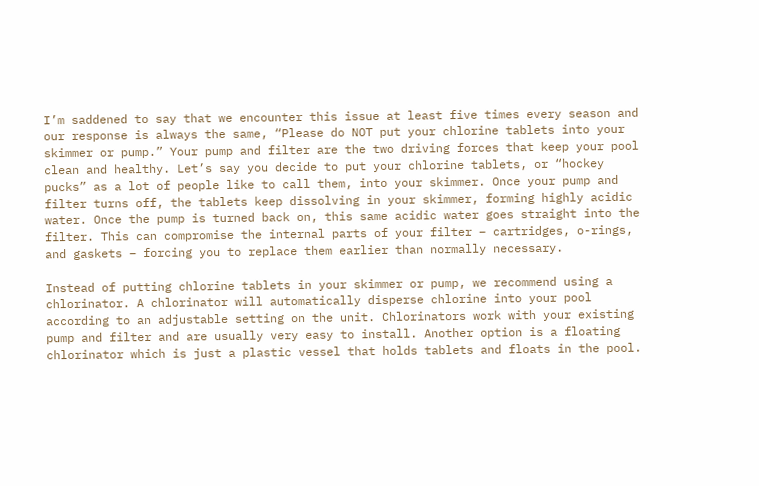I’m saddened to say that we encounter this issue at least five times every season and our response is always the same, “Please do NOT put your chlorine tablets into your skimmer or pump.” Your pump and filter are the two driving forces that keep your pool clean and healthy. Let’s say you decide to put your chlorine tablets, or “hockey pucks” as a lot of people like to call them, into your skimmer. Once your pump and filter turns off, the tablets keep dissolving in your skimmer, forming highly acidic water. Once the pump is turned back on, this same acidic water goes straight into the filter. This can compromise the internal parts of your filter – cartridges, o-rings, and gaskets – forcing you to replace them earlier than normally necessary.

Instead of putting chlorine tablets in your skimmer or pump, we recommend using a chlorinator. A chlorinator will automatically disperse chlorine into your pool according to an adjustable setting on the unit. Chlorinators work with your existing pump and filter and are usually very easy to install. Another option is a floating chlorinator which is just a plastic vessel that holds tablets and floats in the pool.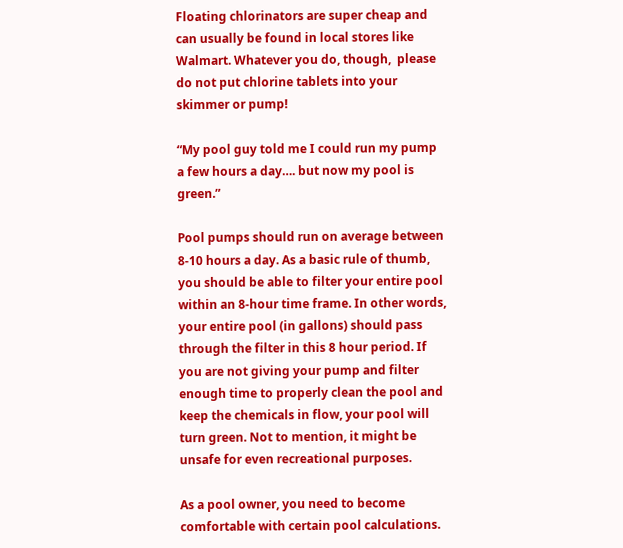Floating chlorinators are super cheap and can usually be found in local stores like Walmart. Whatever you do, though,  please do not put chlorine tablets into your skimmer or pump!

“My pool guy told me I could run my pump a few hours a day…. but now my pool is green.”

Pool pumps should run on average between 8-10 hours a day. As a basic rule of thumb, you should be able to filter your entire pool within an 8-hour time frame. In other words, your entire pool (in gallons) should pass through the filter in this 8 hour period. If you are not giving your pump and filter enough time to properly clean the pool and keep the chemicals in flow, your pool will turn green. Not to mention, it might be unsafe for even recreational purposes.

As a pool owner, you need to become comfortable with certain pool calculations.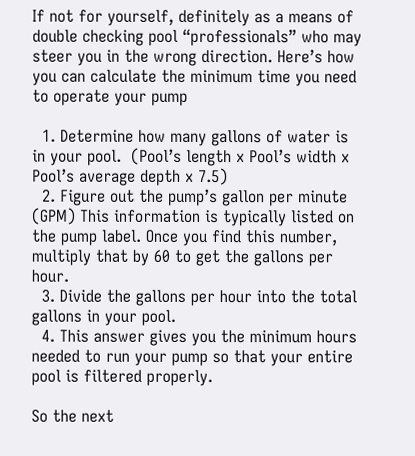If not for yourself, definitely as a means of double checking pool “professionals” who may steer you in the wrong direction. Here’s how you can calculate the minimum time you need to operate your pump

  1. Determine how many gallons of water is in your pool.  (Pool’s length x Pool’s width x Pool’s average depth x 7.5)
  2. Figure out the pump’s gallon per minute (GPM) This information is typically listed on the pump label. Once you find this number, multiply that by 60 to get the gallons per hour.
  3. Divide the gallons per hour into the total gallons in your pool.
  4. This answer gives you the minimum hours needed to run your pump so that your entire pool is filtered properly.

So the next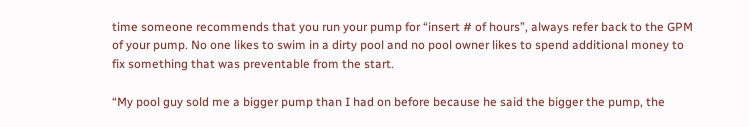time someone recommends that you run your pump for “insert # of hours”, always refer back to the GPM of your pump. No one likes to swim in a dirty pool and no pool owner likes to spend additional money to fix something that was preventable from the start.

“My pool guy sold me a bigger pump than I had on before because he said the bigger the pump, the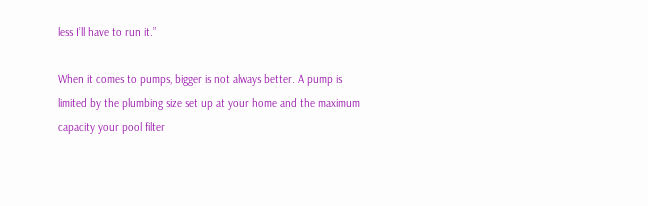less I’ll have to run it.”

When it comes to pumps, bigger is not always better. A pump is limited by the plumbing size set up at your home and the maximum capacity your pool filter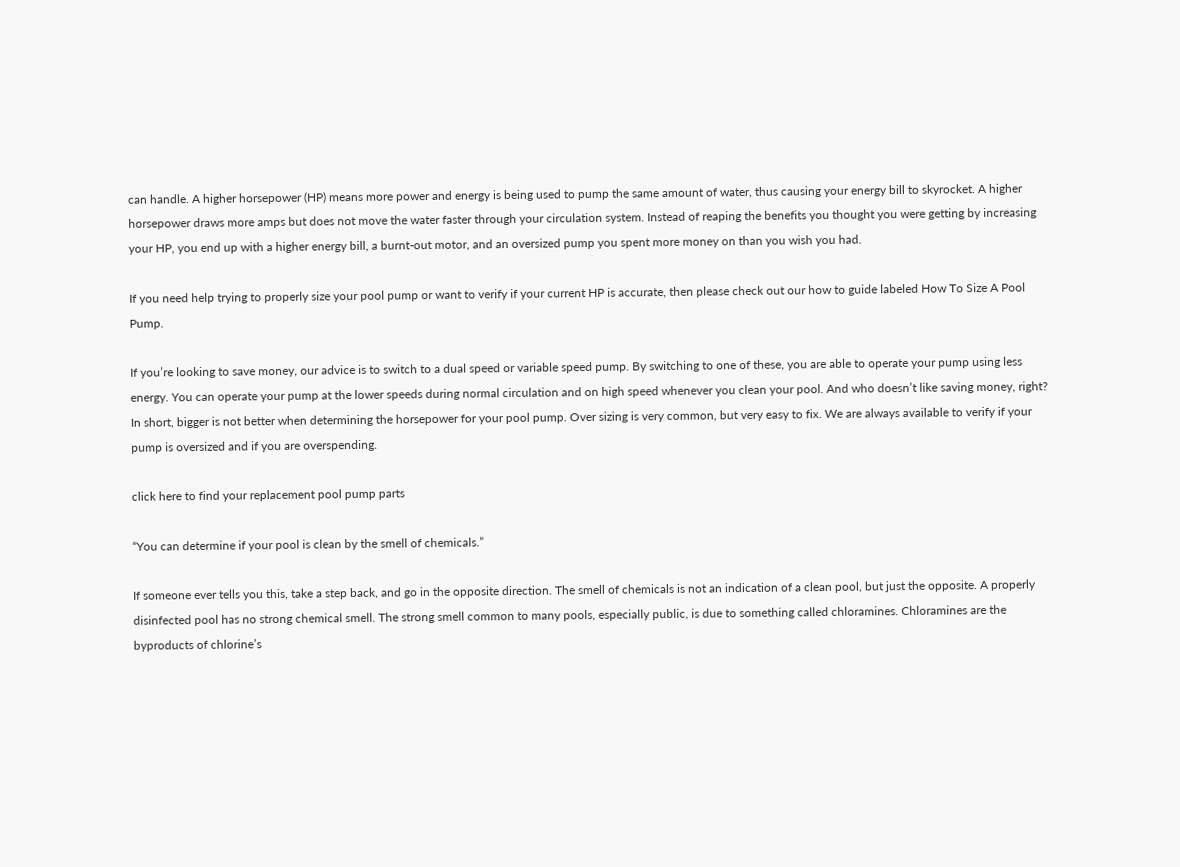can handle. A higher horsepower (HP) means more power and energy is being used to pump the same amount of water, thus causing your energy bill to skyrocket. A higher horsepower draws more amps but does not move the water faster through your circulation system. Instead of reaping the benefits you thought you were getting by increasing your HP, you end up with a higher energy bill, a burnt-out motor, and an oversized pump you spent more money on than you wish you had.

If you need help trying to properly size your pool pump or want to verify if your current HP is accurate, then please check out our how to guide labeled How To Size A Pool Pump.

If you’re looking to save money, our advice is to switch to a dual speed or variable speed pump. By switching to one of these, you are able to operate your pump using less energy. You can operate your pump at the lower speeds during normal circulation and on high speed whenever you clean your pool. And who doesn’t like saving money, right? In short, bigger is not better when determining the horsepower for your pool pump. Over sizing is very common, but very easy to fix. We are always available to verify if your pump is oversized and if you are overspending.

click here to find your replacement pool pump parts

“You can determine if your pool is clean by the smell of chemicals.”

If someone ever tells you this, take a step back, and go in the opposite direction. The smell of chemicals is not an indication of a clean pool, but just the opposite. A properly disinfected pool has no strong chemical smell. The strong smell common to many pools, especially public, is due to something called chloramines. Chloramines are the byproducts of chlorine’s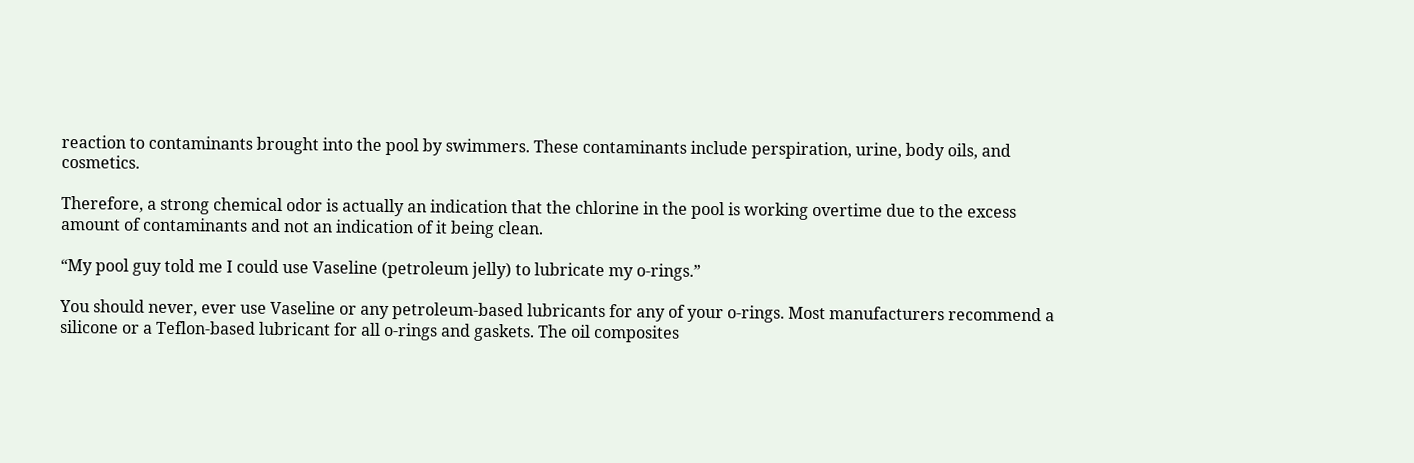reaction to contaminants brought into the pool by swimmers. These contaminants include perspiration, urine, body oils, and cosmetics.

Therefore, a strong chemical odor is actually an indication that the chlorine in the pool is working overtime due to the excess amount of contaminants and not an indication of it being clean.

“My pool guy told me I could use Vaseline (petroleum jelly) to lubricate my o-rings.”

You should never, ever use Vaseline or any petroleum-based lubricants for any of your o-rings. Most manufacturers recommend a silicone or a Teflon-based lubricant for all o-rings and gaskets. The oil composites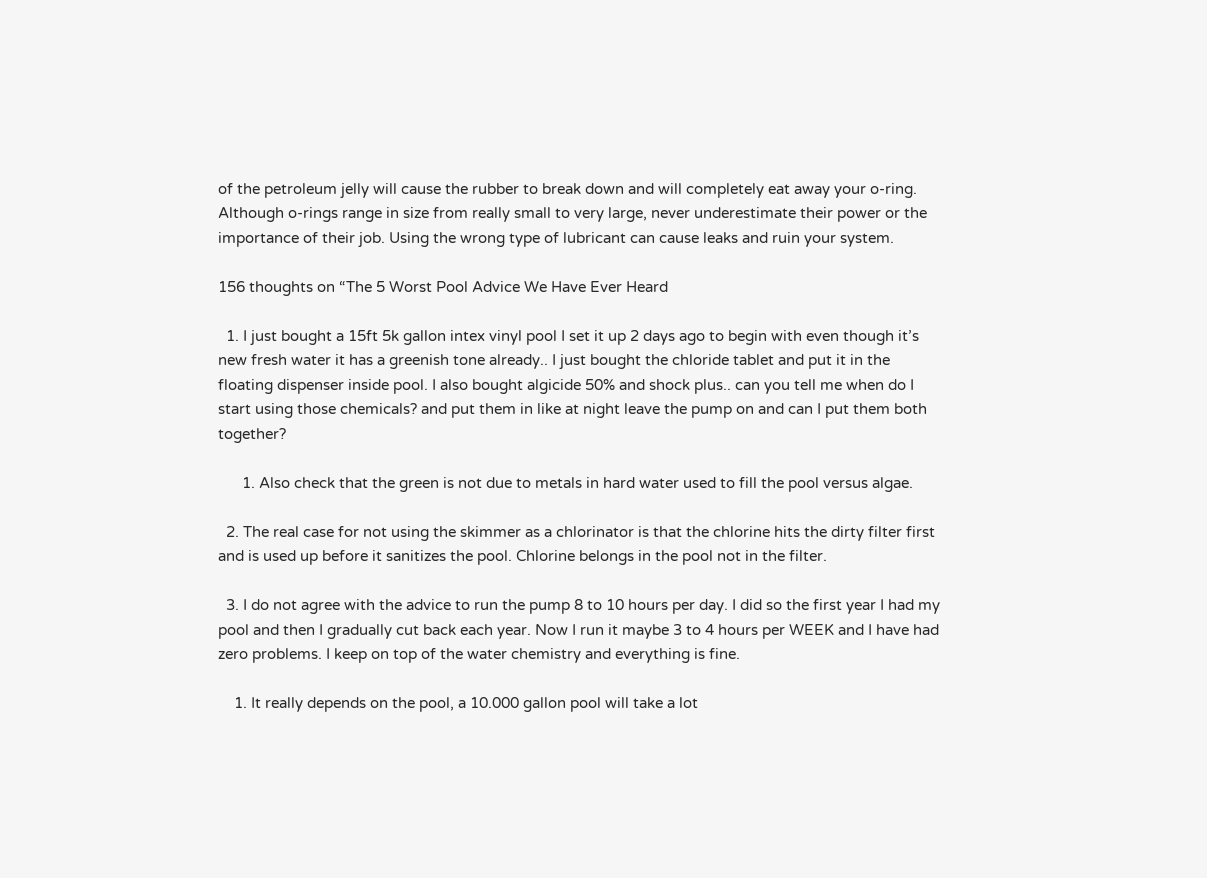of the petroleum jelly will cause the rubber to break down and will completely eat away your o-ring. Although o-rings range in size from really small to very large, never underestimate their power or the importance of their job. Using the wrong type of lubricant can cause leaks and ruin your system.

156 thoughts on “The 5 Worst Pool Advice We Have Ever Heard

  1. I just bought a 15ft 5k gallon intex vinyl pool I set it up 2 days ago to begin with even though it’s new fresh water it has a greenish tone already.. I just bought the chloride tablet and put it in the floating dispenser inside pool. I also bought algicide 50% and shock plus.. can you tell me when do I start using those chemicals? and put them in like at night leave the pump on and can I put them both together?

      1. Also check that the green is not due to metals in hard water used to fill the pool versus algae.

  2. The real case for not using the skimmer as a chlorinator is that the chlorine hits the dirty filter first and is used up before it sanitizes the pool. Chlorine belongs in the pool not in the filter.

  3. I do not agree with the advice to run the pump 8 to 10 hours per day. I did so the first year I had my pool and then I gradually cut back each year. Now I run it maybe 3 to 4 hours per WEEK and I have had zero problems. I keep on top of the water chemistry and everything is fine.

    1. It really depends on the pool, a 10.000 gallon pool will take a lot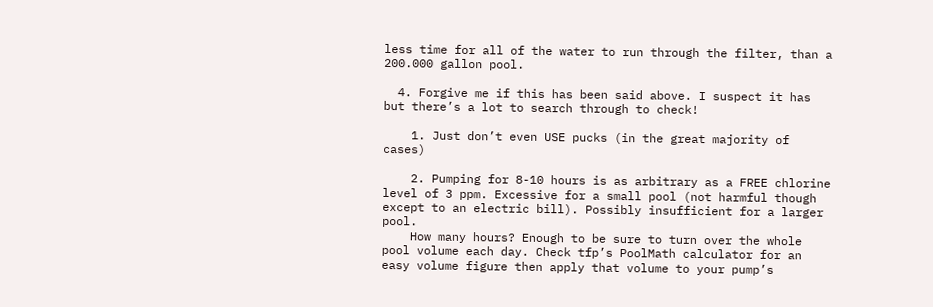less time for all of the water to run through the filter, than a 200.000 gallon pool.

  4. Forgive me if this has been said above. I suspect it has but there’s a lot to search through to check!

    1. Just don’t even USE pucks (in the great majority of cases)

    2. Pumping for 8-10 hours is as arbitrary as a FREE chlorine level of 3 ppm. Excessive for a small pool (not harmful though except to an electric bill). Possibly insufficient for a larger pool.
    How many hours? Enough to be sure to turn over the whole pool volume each day. Check tfp’s PoolMath calculator for an easy volume figure then apply that volume to your pump’s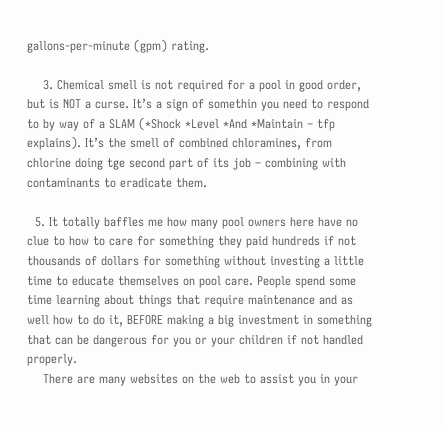gallons-per-minute (gpm) rating.

    3. Chemical smell is not required for a pool in good order, but is NOT a curse. It’s a sign of somethin you need to respond to by way of a SLAM (*Shock *Level *And *Maintain – tfp explains). It’s the smell of combined chloramines, from chlorine doing tge second part of its job – combining with contaminants to eradicate them.

  5. It totally baffles me how many pool owners here have no clue to how to care for something they paid hundreds if not thousands of dollars for something without investing a little time to educate themselves on pool care. People spend some time learning about things that require maintenance and as well how to do it, BEFORE making a big investment in something that can be dangerous for you or your children if not handled properly.
    There are many websites on the web to assist you in your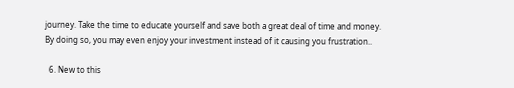journey. Take the time to educate yourself and save both a great deal of time and money. By doing so, you may even enjoy your investment instead of it causing you frustration..

  6. New to this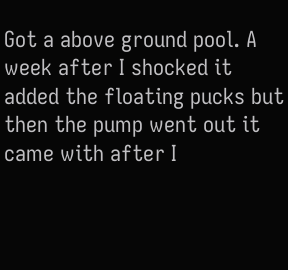Got a above ground pool. A week after I shocked it added the floating pucks but then the pump went out it came with after I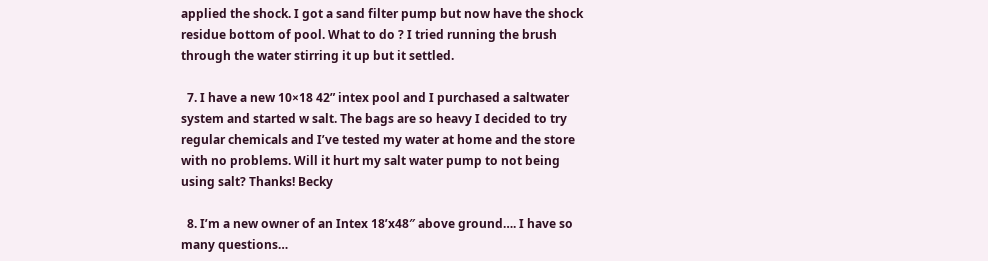applied the shock. I got a sand filter pump but now have the shock residue bottom of pool. What to do ? I tried running the brush through the water stirring it up but it settled.

  7. I have a new 10×18 42” intex pool and I purchased a saltwater system and started w salt. The bags are so heavy I decided to try regular chemicals and I’ve tested my water at home and the store with no problems. Will it hurt my salt water pump to not being using salt? Thanks! Becky

  8. I’m a new owner of an Intex 18’x48″ above ground…. I have so many questions…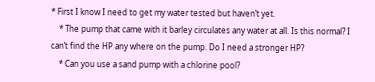* First I know I need to get my water tested but haven’t yet.
    * The pump that came with it barley circulates any water at all. Is this normal? I can’t find the HP any where on the pump. Do I need a stronger HP?
    * Can you use a sand pump with a chlorine pool?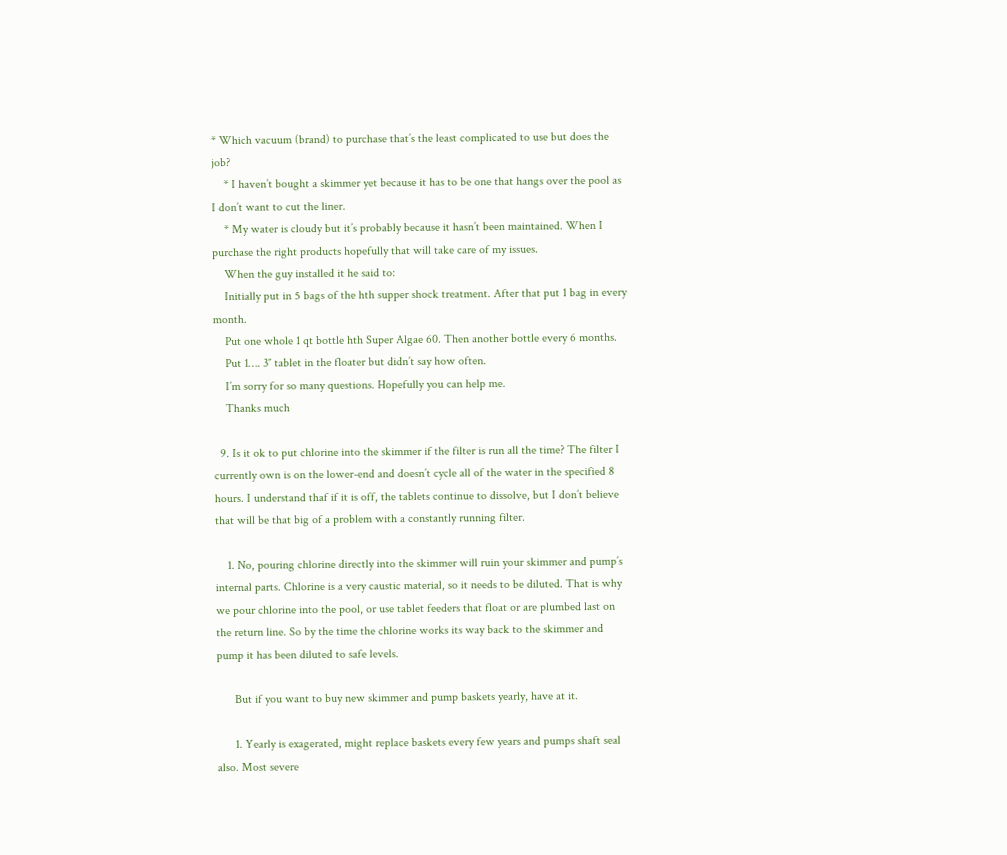* Which vacuum (brand) to purchase that’s the least complicated to use but does the job?
    * I haven’t bought a skimmer yet because it has to be one that hangs over the pool as I don’t want to cut the liner.
    * My water is cloudy but it’s probably because it hasn’t been maintained. When I purchase the right products hopefully that will take care of my issues.
    When the guy installed it he said to:
    Initially put in 5 bags of the hth supper shock treatment. After that put 1 bag in every month.
    Put one whole 1 qt bottle hth Super Algae 60. Then another bottle every 6 months.
    Put 1…. 3″ tablet in the floater but didn’t say how often.
    I’m sorry for so many questions. Hopefully you can help me.
    Thanks much

  9. Is it ok to put chlorine into the skimmer if the filter is run all the time? The filter I currently own is on the lower-end and doesn’t cycle all of the water in the specified 8 hours. I understand thaf if it is off, the tablets continue to dissolve, but I don’t believe that will be that big of a problem with a constantly running filter.

    1. No, pouring chlorine directly into the skimmer will ruin your skimmer and pump’s internal parts. Chlorine is a very caustic material, so it needs to be diluted. That is why we pour chlorine into the pool, or use tablet feeders that float or are plumbed last on the return line. So by the time the chlorine works its way back to the skimmer and pump it has been diluted to safe levels.

      But if you want to buy new skimmer and pump baskets yearly, have at it.

      1. Yearly is exagerated, might replace baskets every few years and pumps shaft seal also. Most severe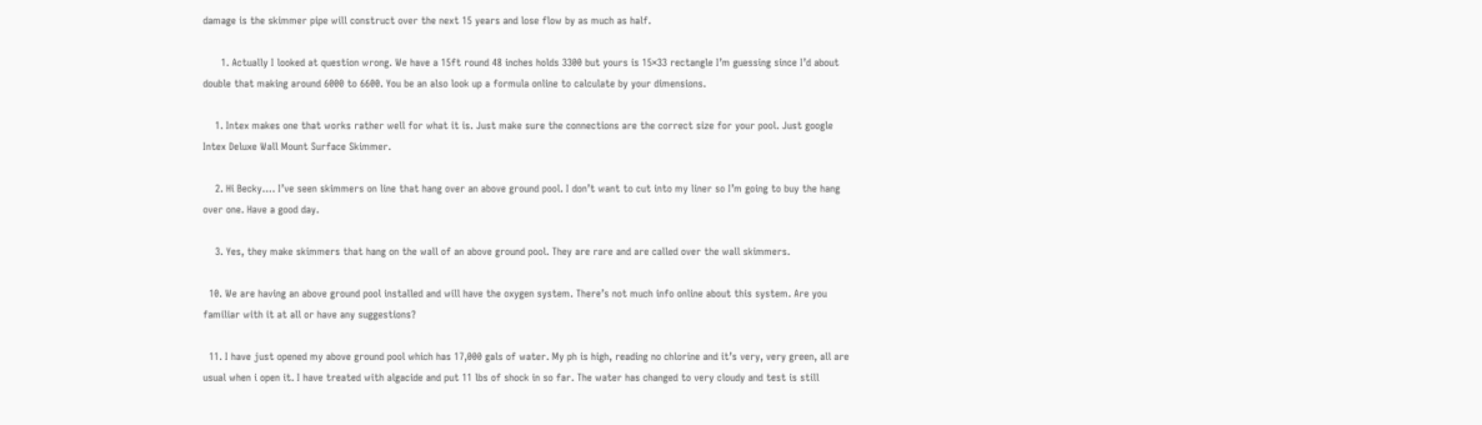damage is the skimmer pipe will construct over the next 15 years and lose flow by as much as half.

      1. Actually I looked at question wrong. We have a 15ft round 48 inches holds 3300 but yours is 15×33 rectangle I’m guessing since I’d about double that making around 6000 to 6600. You be an also look up a formula online to calculate by your dimensions.

    1. Intex makes one that works rather well for what it is. Just make sure the connections are the correct size for your pool. Just google Intex Deluxe Wall Mount Surface Skimmer.

    2. Hi Becky…. I’ve seen skimmers on line that hang over an above ground pool. I don’t want to cut into my liner so I’m going to buy the hang over one. Have a good day.

    3. Yes, they make skimmers that hang on the wall of an above ground pool. They are rare and are called over the wall skimmers.

  10. We are having an above ground pool installed and will have the oxygen system. There’s not much info online about this system. Are you familiar with it at all or have any suggestions?

  11. I have just opened my above ground pool which has 17,000 gals of water. My ph is high, reading no chlorine and it’s very, very green, all are usual when i open it. I have treated with algacide and put 11 lbs of shock in so far. The water has changed to very cloudy and test is still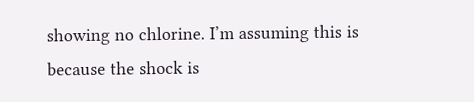showing no chlorine. I’m assuming this is because the shock is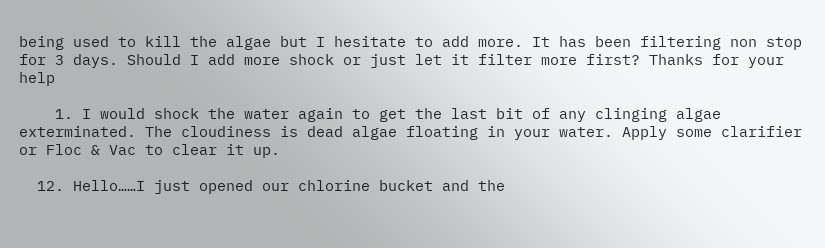being used to kill the algae but I hesitate to add more. It has been filtering non stop for 3 days. Should I add more shock or just let it filter more first? Thanks for your help

    1. I would shock the water again to get the last bit of any clinging algae exterminated. The cloudiness is dead algae floating in your water. Apply some clarifier or Floc & Vac to clear it up.

  12. Hello……I just opened our chlorine bucket and the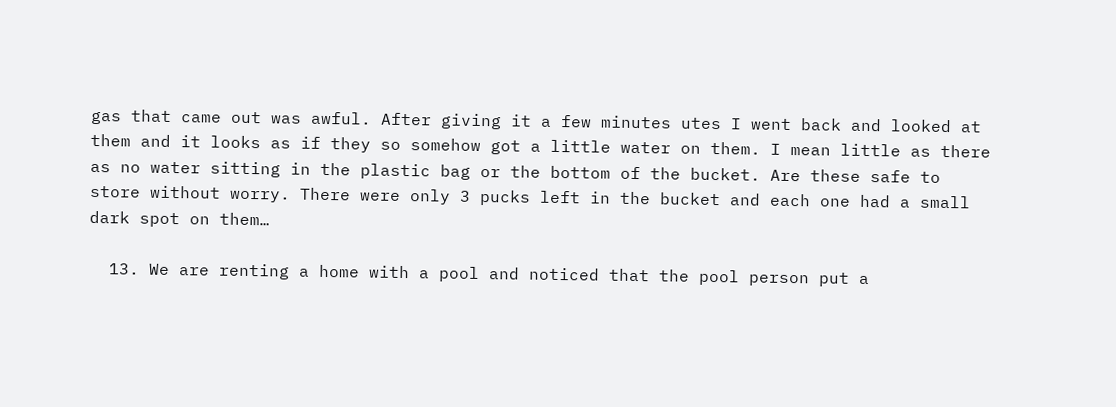gas that came out was awful. After giving it a few minutes utes I went back and looked at them and it looks as if they so somehow got a little water on them. I mean little as there as no water sitting in the plastic bag or the bottom of the bucket. Are these safe to store without worry. There were only 3 pucks left in the bucket and each one had a small dark spot on them…

  13. We are renting a home with a pool and noticed that the pool person put a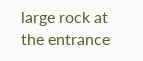large rock at the entrance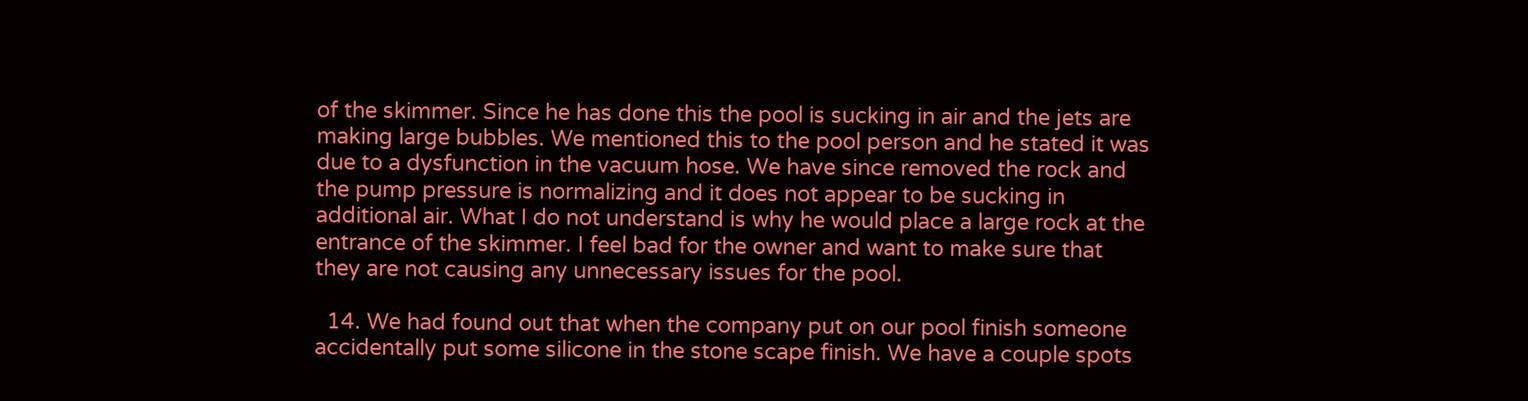of the skimmer. Since he has done this the pool is sucking in air and the jets are making large bubbles. We mentioned this to the pool person and he stated it was due to a dysfunction in the vacuum hose. We have since removed the rock and the pump pressure is normalizing and it does not appear to be sucking in additional air. What I do not understand is why he would place a large rock at the entrance of the skimmer. I feel bad for the owner and want to make sure that they are not causing any unnecessary issues for the pool.

  14. We had found out that when the company put on our pool finish someone accidentally put some silicone in the stone scape finish. We have a couple spots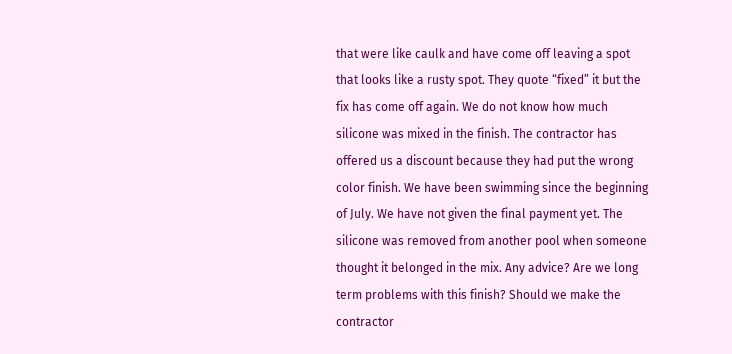that were like caulk and have come off leaving a spot that looks like a rusty spot. They quote “fixed” it but the fix has come off again. We do not know how much silicone was mixed in the finish. The contractor has offered us a discount because they had put the wrong color finish. We have been swimming since the beginning of July. We have not given the final payment yet. The silicone was removed from another pool when someone thought it belonged in the mix. Any advice? Are we long term problems with this finish? Should we make the contractor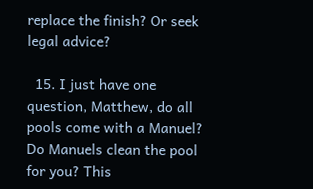replace the finish? Or seek legal advice?

  15. I just have one question, Matthew, do all pools come with a Manuel? Do Manuels clean the pool for you? This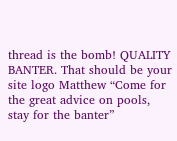thread is the bomb! QUALITY BANTER. That should be your site logo Matthew “Come for the great advice on pools, stay for the banter”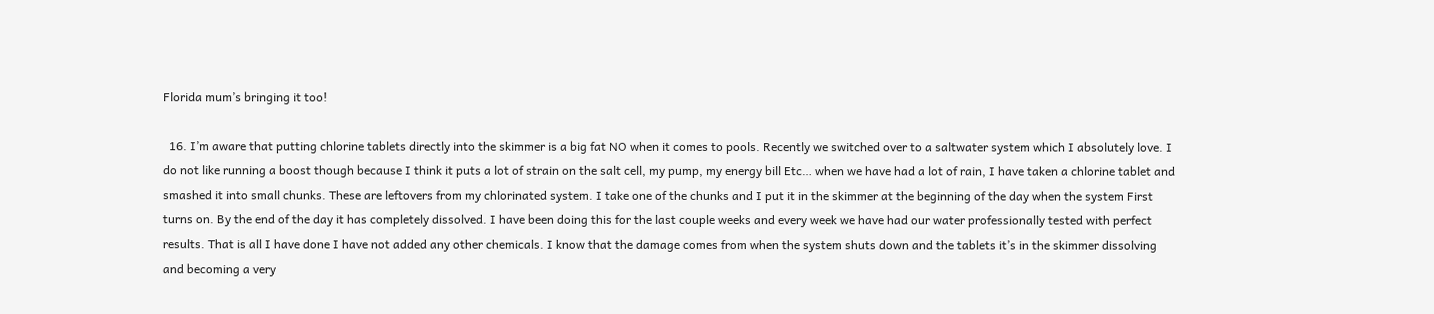Florida mum’s bringing it too!

  16. I’m aware that putting chlorine tablets directly into the skimmer is a big fat NO when it comes to pools. Recently we switched over to a saltwater system which I absolutely love. I do not like running a boost though because I think it puts a lot of strain on the salt cell, my pump, my energy bill Etc… when we have had a lot of rain, I have taken a chlorine tablet and smashed it into small chunks. These are leftovers from my chlorinated system. I take one of the chunks and I put it in the skimmer at the beginning of the day when the system First turns on. By the end of the day it has completely dissolved. I have been doing this for the last couple weeks and every week we have had our water professionally tested with perfect results. That is all I have done I have not added any other chemicals. I know that the damage comes from when the system shuts down and the tablets it’s in the skimmer dissolving and becoming a very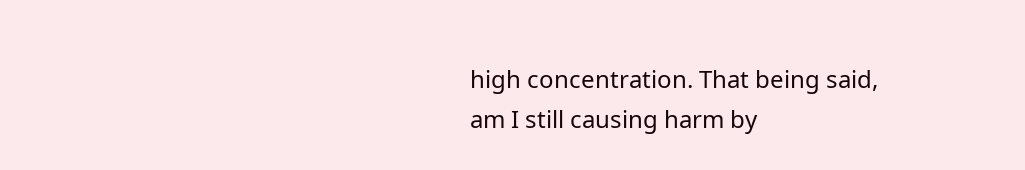high concentration. That being said, am I still causing harm by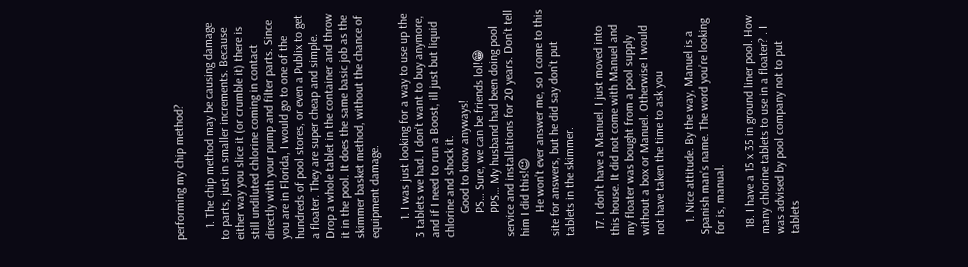performing my chip method?

    1. The chip method may be causing damage to parts, just in smaller increments. Because either way you slice it (or crumble it) there is still undiluted chlorine coming in contact directly with your pump and filter parts. Since you are in Florida, I would go to one of the hundreds of pool stores, or even a Publix to get a floater. They are super cheap and simple. Drop a whole tablet in the container and throw it in the pool. It does the same basic job as the skimmer basket method, without the chance of equipment damage.

      1. I was just looking for a way to use up the 3 tablets we had. I don’t want to buy anymore, and if I need to run a Boost, ill just but liquid chlorine and shock it.
        Good to know anyways!
        PS… Sure, we can be friends lol!😁
        PPS… My husband had been doing pool service and installations for 20 years. Don’t tell him I did this!😉
        He won’t ever answer me, so I come to this site for answers, but he did say don’t put tablets in the skimmer.

  17. I don’t have a Manuel. I just moved into this house. It did not come with Manuel and my floater was bought from a pool supply without a box or Manuel. Otherwise I would not have taken the time to ask you

    1. Nice attitude. By the way, Manuel is a Spanish man’s name. The word you’re looking for is, manual.

  18. I have a 15 x 35 in ground liner pool. How many chlorine tablets to use in a floater? . I was advised by pool company not to put tablets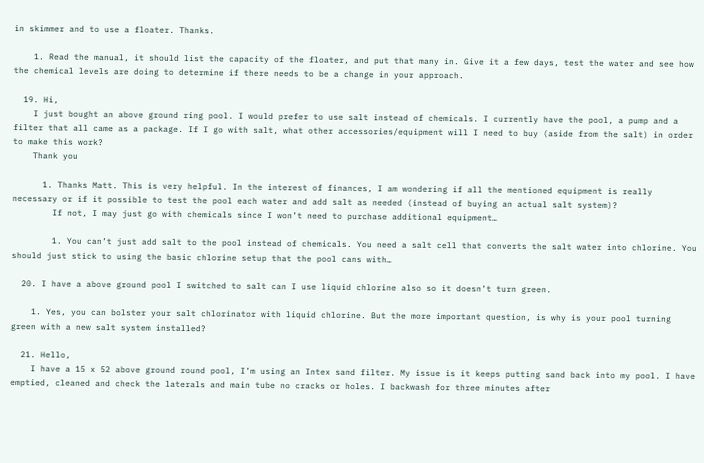in skimmer and to use a floater. Thanks.

    1. Read the manual, it should list the capacity of the floater, and put that many in. Give it a few days, test the water and see how the chemical levels are doing to determine if there needs to be a change in your approach.

  19. Hi,
    I just bought an above ground ring pool. I would prefer to use salt instead of chemicals. I currently have the pool, a pump and a filter that all came as a package. If I go with salt, what other accessories/equipment will I need to buy (aside from the salt) in order to make this work?
    Thank you

      1. Thanks Matt. This is very helpful. In the interest of finances, I am wondering if all the mentioned equipment is really necessary or if it possible to test the pool each water and add salt as needed (instead of buying an actual salt system)?
        If not, I may just go with chemicals since I won’t need to purchase additional equipment…

        1. You can’t just add salt to the pool instead of chemicals. You need a salt cell that converts the salt water into chlorine. You should just stick to using the basic chlorine setup that the pool cans with…

  20. I have a above ground pool I switched to salt can I use liquid chlorine also so it doesn’t turn green.

    1. Yes, you can bolster your salt chlorinator with liquid chlorine. But the more important question, is why is your pool turning green with a new salt system installed?

  21. Hello,
    I have a 15 x 52 above ground round pool, I’m using an Intex sand filter. My issue is it keeps putting sand back into my pool. I have emptied, cleaned and check the laterals and main tube no cracks or holes. I backwash for three minutes after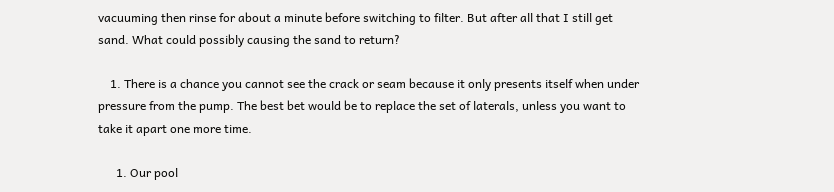vacuuming then rinse for about a minute before switching to filter. But after all that I still get sand. What could possibly causing the sand to return?

    1. There is a chance you cannot see the crack or seam because it only presents itself when under pressure from the pump. The best bet would be to replace the set of laterals, unless you want to take it apart one more time.

      1. Our pool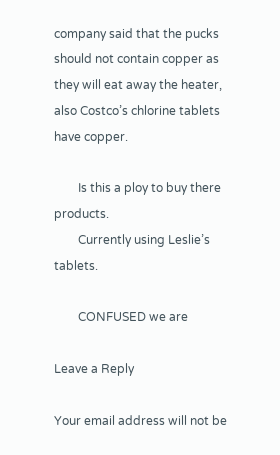company said that the pucks should not contain copper as they will eat away the heater, also Costco’s chlorine tablets have copper.

        Is this a ploy to buy there products.
        Currently using Leslie’s tablets.

        CONFUSED we are

Leave a Reply

Your email address will not be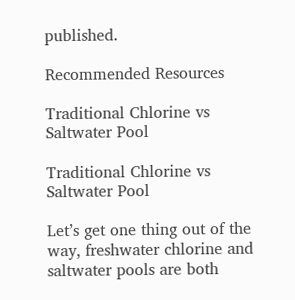published.

Recommended Resources

Traditional Chlorine vs Saltwater Pool

Traditional Chlorine vs Saltwater Pool

Let’s get one thing out of the way, freshwater chlorine and saltwater pools are both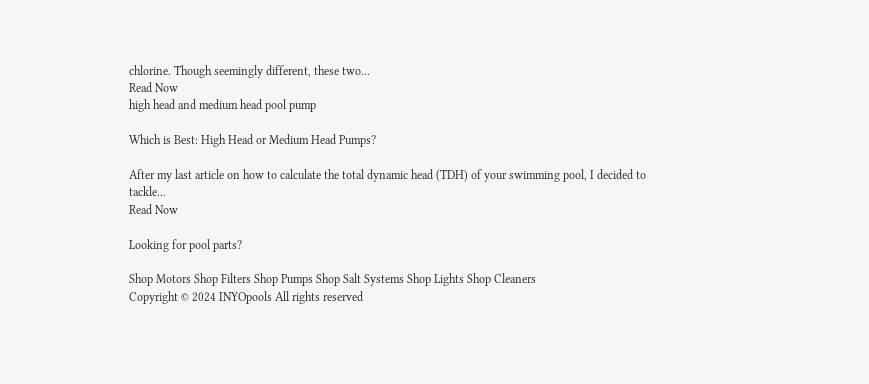chlorine. Though seemingly different, these two...
Read Now
high head and medium head pool pump

Which is Best: High Head or Medium Head Pumps?

After my last article on how to calculate the total dynamic head (TDH) of your swimming pool, I decided to tackle...
Read Now

Looking for pool parts?

Shop Motors Shop Filters Shop Pumps Shop Salt Systems Shop Lights Shop Cleaners
Copyright © 2024 INYOpools All rights reserved